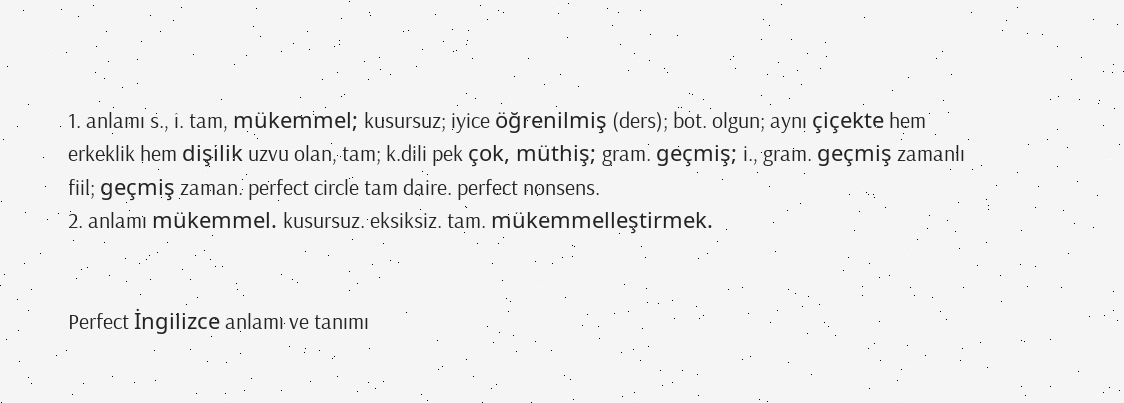1. anlamı s., i. tam, mükemmel; kusursuz; iyice öğrenilmiş (ders); bot. olgun; aynı çiçekte hem erkeklik hem dişilik uzvu olan, tam; k.dili pek çok, müthiş; gram. geçmiş; i., gram. geçmiş zamanlı fiil; geçmiş zaman. perfect circle tam daire. perfect nonsens.
2. anlamı mükemmel. kusursuz. eksiksiz. tam. mükemmelleştirmek.


Perfect İngilizce anlamı ve tanımı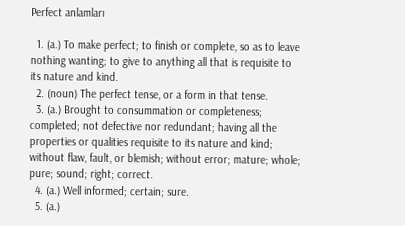Perfect anlamları

  1. (a.) To make perfect; to finish or complete, so as to leave nothing wanting; to give to anything all that is requisite to its nature and kind.
  2. (noun) The perfect tense, or a form in that tense.
  3. (a.) Brought to consummation or completeness; completed; not defective nor redundant; having all the properties or qualities requisite to its nature and kind; without flaw, fault, or blemish; without error; mature; whole; pure; sound; right; correct.
  4. (a.) Well informed; certain; sure.
  5. (a.)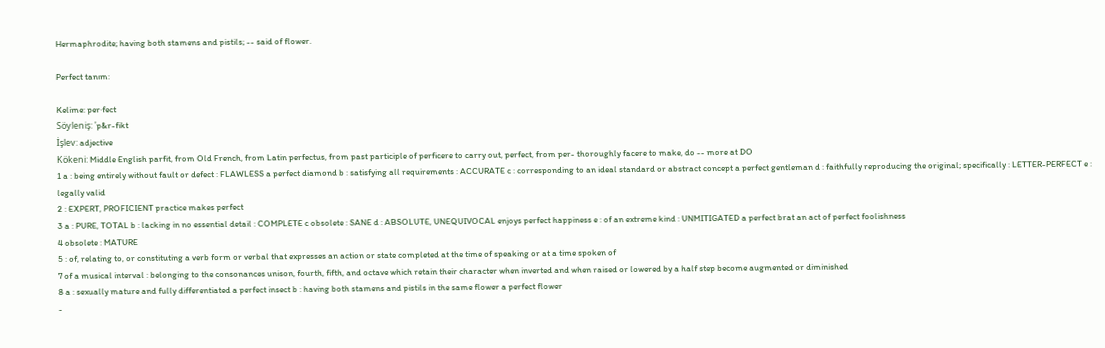Hermaphrodite; having both stamens and pistils; -- said of flower.

Perfect tanım:

Kelime: per·fect
Söyleniş: 'p&r-fikt
İşlev: adjective
Kökeni: Middle English parfit, from Old French, from Latin perfectus, from past participle of perficere to carry out, perfect, from per- thoroughly facere to make, do -- more at DO
1 a : being entirely without fault or defect : FLAWLESS a perfect diamond b : satisfying all requirements : ACCURATE c : corresponding to an ideal standard or abstract concept a perfect gentleman d : faithfully reproducing the original; specifically : LETTER-PERFECT e : legally valid
2 : EXPERT, PROFICIENT practice makes perfect
3 a : PURE, TOTAL b : lacking in no essential detail : COMPLETE c obsolete : SANE d : ABSOLUTE, UNEQUIVOCAL enjoys perfect happiness e : of an extreme kind : UNMITIGATED a perfect brat an act of perfect foolishness
4 obsolete : MATURE
5 : of, relating to, or constituting a verb form or verbal that expresses an action or state completed at the time of speaking or at a time spoken of
7 of a musical interval : belonging to the consonances unison, fourth, fifth, and octave which retain their character when inverted and when raised or lowered by a half step become augmented or diminished
8 a : sexually mature and fully differentiated a perfect insect b : having both stamens and pistils in the same flower a perfect flower
-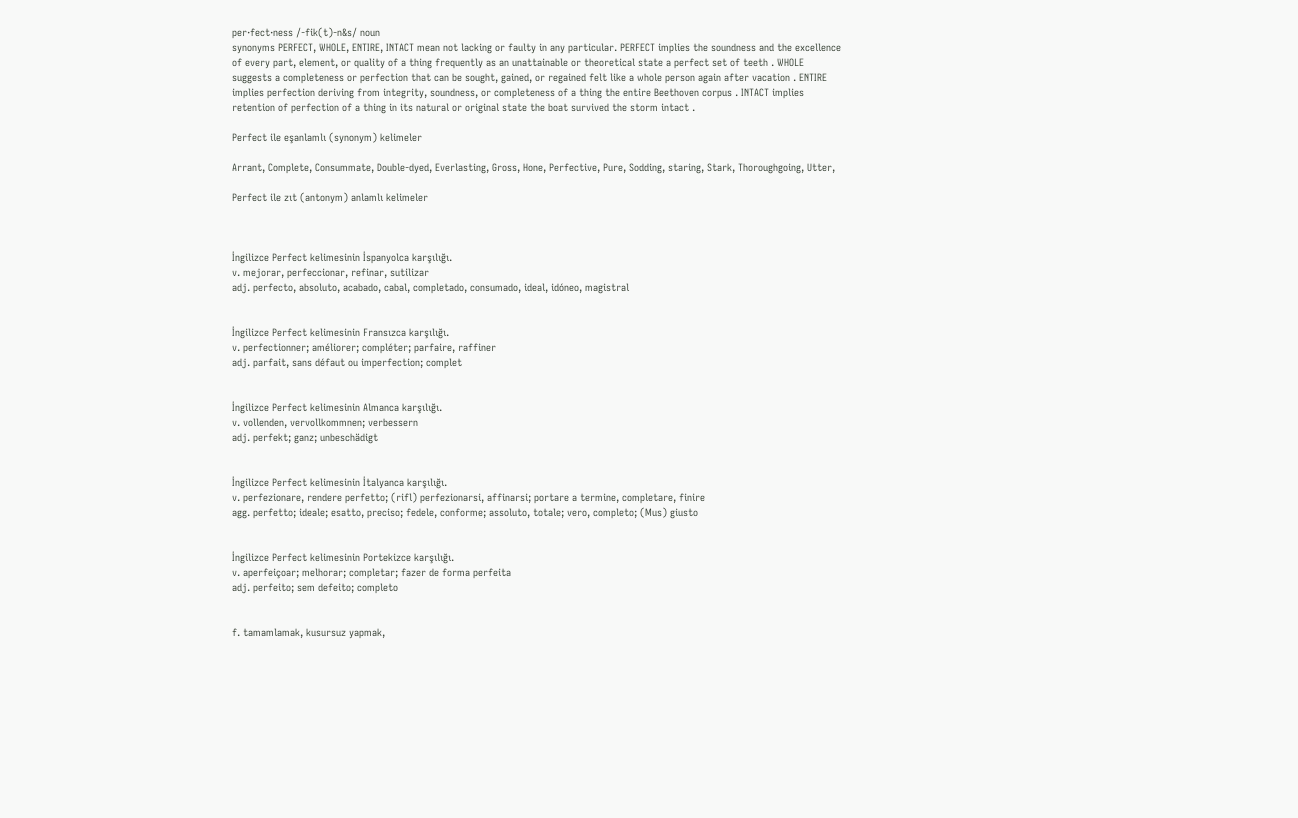per·fect·ness /-fik(t)-n&s/ noun
synonyms PERFECT, WHOLE, ENTIRE, INTACT mean not lacking or faulty in any particular. PERFECT implies the soundness and the excellence of every part, element, or quality of a thing frequently as an unattainable or theoretical state a perfect set of teeth . WHOLE suggests a completeness or perfection that can be sought, gained, or regained felt like a whole person again after vacation . ENTIRE implies perfection deriving from integrity, soundness, or completeness of a thing the entire Beethoven corpus . INTACT implies retention of perfection of a thing in its natural or original state the boat survived the storm intact .

Perfect ile eşanlamlı (synonym) kelimeler

Arrant, Complete, Consummate, Double-dyed, Everlasting, Gross, Hone, Perfective, Pure, Sodding, staring, Stark, Thoroughgoing, Utter,

Perfect ile zıt (antonym) anlamlı kelimeler



İngilizce Perfect kelimesinin İspanyolca karşılığı.
v. mejorar, perfeccionar, refinar, sutilizar
adj. perfecto, absoluto, acabado, cabal, completado, consumado, ideal, idóneo, magistral


İngilizce Perfect kelimesinin Fransızca karşılığı.
v. perfectionner; améliorer; compléter; parfaire, raffiner
adj. parfait, sans défaut ou imperfection; complet


İngilizce Perfect kelimesinin Almanca karşılığı.
v. vollenden, vervollkommnen; verbessern
adj. perfekt; ganz; unbeschädigt


İngilizce Perfect kelimesinin İtalyanca karşılığı.
v. perfezionare, rendere perfetto; (rifl) perfezionarsi, affinarsi; portare a termine, completare, finire
agg. perfetto; ideale; esatto, preciso; fedele, conforme; assoluto, totale; vero, completo; (Mus) giusto


İngilizce Perfect kelimesinin Portekizce karşılığı.
v. aperfeiçoar; melhorar; completar; fazer de forma perfeita
adj. perfeito; sem defeito; completo


f. tamamlamak, kusursuz yapmak,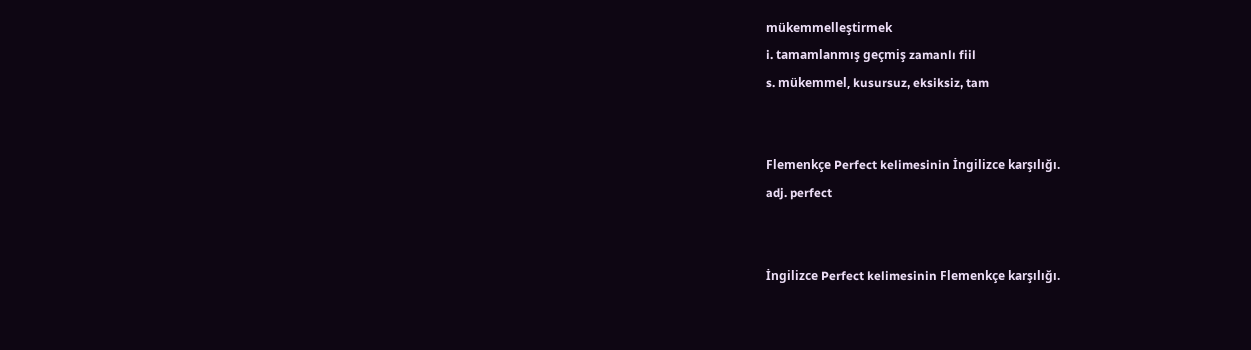mükemmelleştirmek
i. tamamlanmış geçmiş zamanlı fiil
s. mükemmel, kusursuz, eksiksiz, tam


Flemenkçe Perfect kelimesinin İngilizce karşılığı.
adj. perfect


İngilizce Perfect kelimesinin Flemenkçe karşılığı.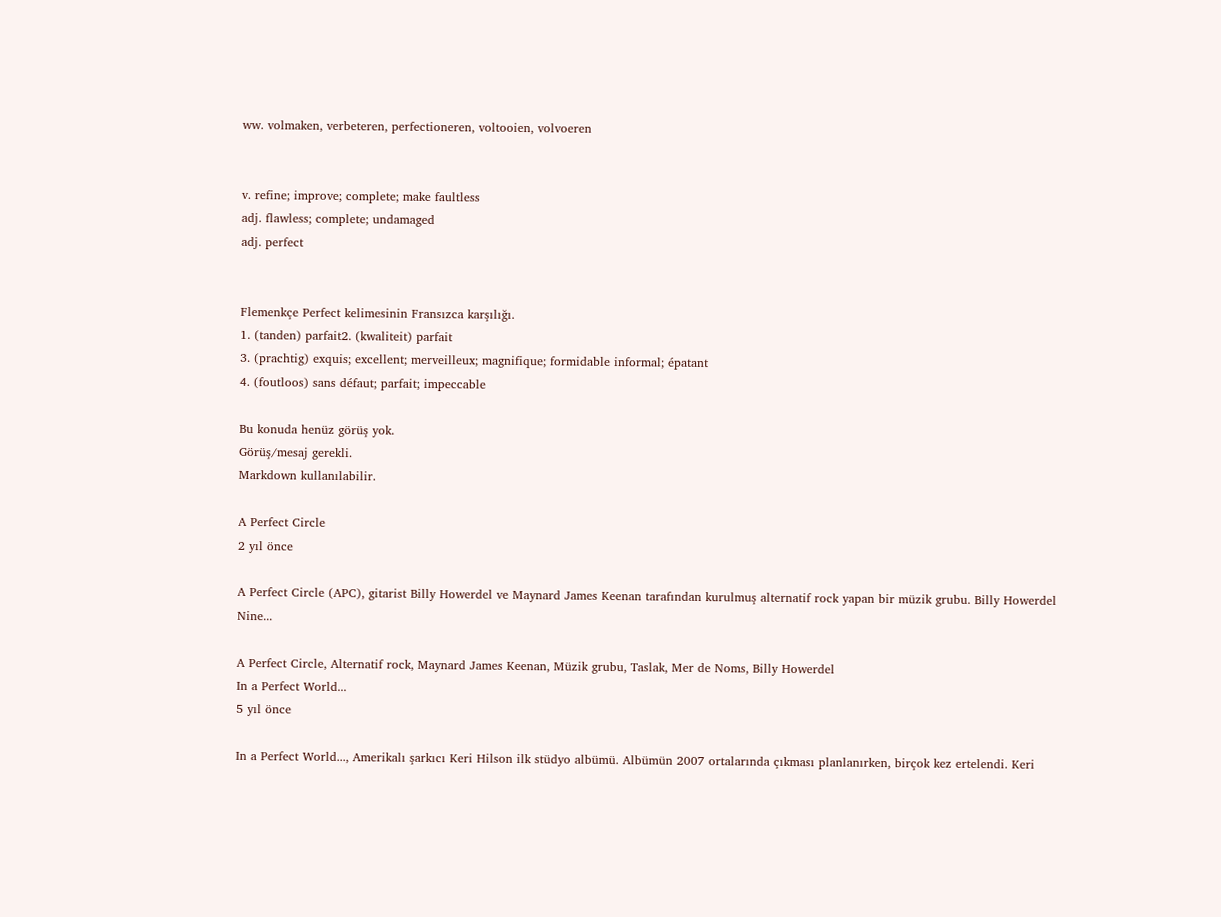ww. volmaken, verbeteren, perfectioneren, voltooien, volvoeren


v. refine; improve; complete; make faultless
adj. flawless; complete; undamaged
adj. perfect


Flemenkçe Perfect kelimesinin Fransızca karşılığı.
1. (tanden) parfait2. (kwaliteit) parfait
3. (prachtig) exquis; excellent; merveilleux; magnifique; formidable informal; épatant
4. (foutloos) sans défaut; parfait; impeccable

Bu konuda henüz görüş yok.
Görüş/mesaj gerekli.
Markdown kullanılabilir.

A Perfect Circle
2 yıl önce

A Perfect Circle (APC), gitarist Billy Howerdel ve Maynard James Keenan tarafından kurulmuş alternatif rock yapan bir müzik grubu. Billy Howerdel Nine...

A Perfect Circle, Alternatif rock, Maynard James Keenan, Müzik grubu, Taslak, Mer de Noms, Billy Howerdel
In a Perfect World...
5 yıl önce

In a Perfect World..., Amerikalı şarkıcı Keri Hilson ilk stüdyo albümü. Albümün 2007 ortalarında çıkması planlanırken, birçok kez ertelendi. Keri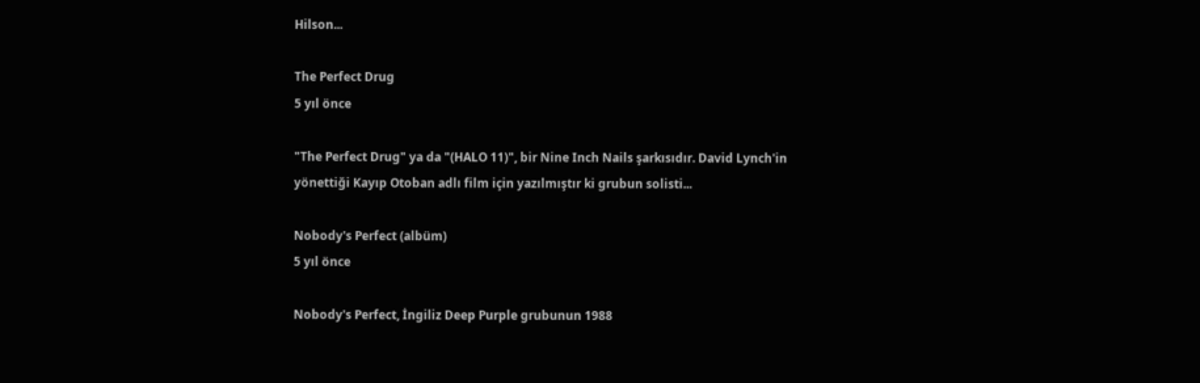Hilson...

The Perfect Drug
5 yıl önce

"The Perfect Drug" ya da "(HALO 11)", bir Nine Inch Nails şarkısıdır. David Lynch'in yönettiği Kayıp Otoban adlı film için yazılmıştır ki grubun solisti...

Nobody's Perfect (albüm)
5 yıl önce

Nobody's Perfect, İngiliz Deep Purple grubunun 1988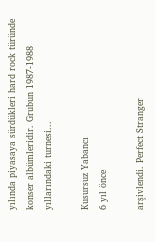yılında piyasaya sürdükleri hard rock türünde konser albümleridir. Grubun 1987-1988 yıllarındaki turnesi...

Kusursuz Yabancı
6 yıl önce

arşivlendi. Perfect Stranger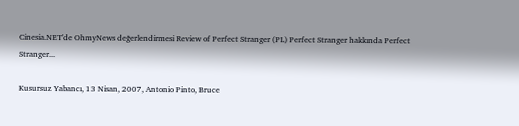Cinesia.NET'de OhmyNews değerlendirmesi Review of Perfect Stranger (PL) Perfect Stranger hakkında Perfect Stranger...

Kusursuz Yabancı, 13 Nisan, 2007, Antonio Pinto, Bruce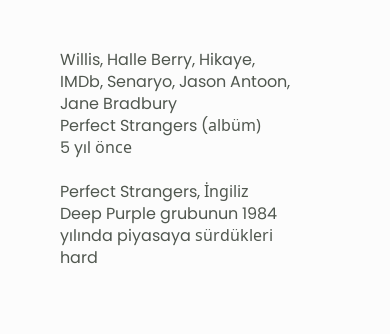Willis, Halle Berry, Hikaye, IMDb, Senaryo, Jason Antoon, Jane Bradbury
Perfect Strangers (albüm)
5 yıl önce

Perfect Strangers, İngiliz Deep Purple grubunun 1984 yılında piyasaya sürdükleri hard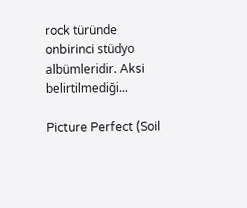rock türünde onbirinci stüdyo albümleridir. Aksi belirtilmediği...

Picture Perfect (Soil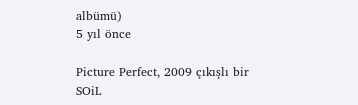albümü)
5 yıl önce

Picture Perfect, 2009 çıkışlı bir SOiL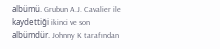albümü. Grubun A.J. Cavalier ile kaydettiği ikinci ve son albümdür. Johnny K tarafından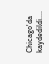Chicago'da kaydedildi....